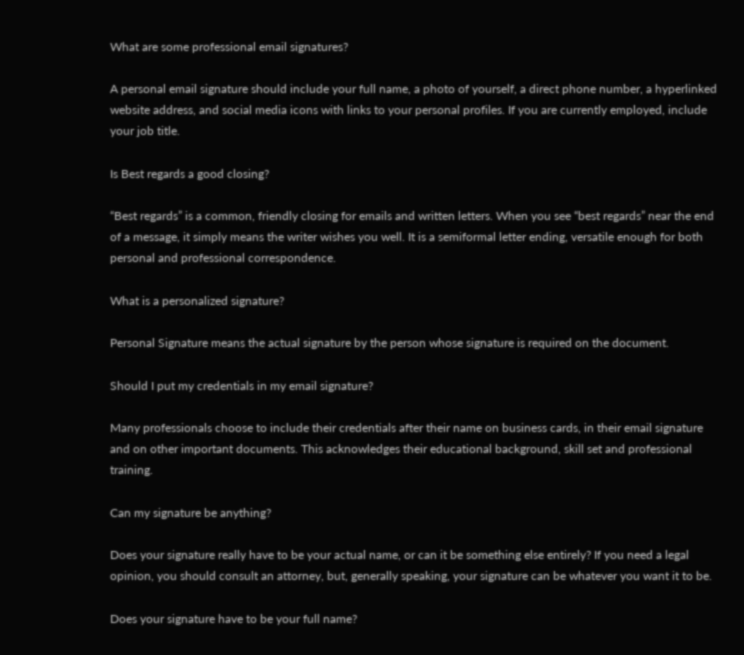What are some professional email signatures?

A personal email signature should include your full name, a photo of yourself, a direct phone number, a hyperlinked website address, and social media icons with links to your personal profiles. If you are currently employed, include your job title.

Is Best regards a good closing?

“Best regards” is a common, friendly closing for emails and written letters. When you see “best regards” near the end of a message, it simply means the writer wishes you well. It is a semiformal letter ending, versatile enough for both personal and professional correspondence.

What is a personalized signature?

Personal Signature means the actual signature by the person whose signature is required on the document.

Should I put my credentials in my email signature?

Many professionals choose to include their credentials after their name on business cards, in their email signature and on other important documents. This acknowledges their educational background, skill set and professional training.

Can my signature be anything?

Does your signature really have to be your actual name, or can it be something else entirely? If you need a legal opinion, you should consult an attorney, but, generally speaking, your signature can be whatever you want it to be.

Does your signature have to be your full name?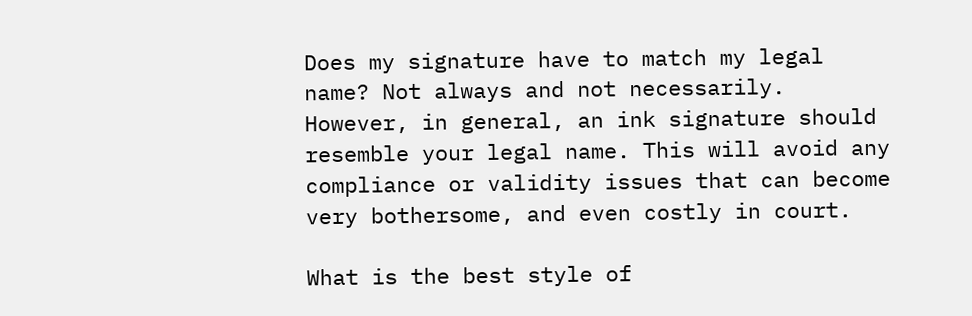Does my signature have to match my legal name? Not always and not necessarily. However, in general, an ink signature should resemble your legal name. This will avoid any compliance or validity issues that can become very bothersome, and even costly in court.

What is the best style of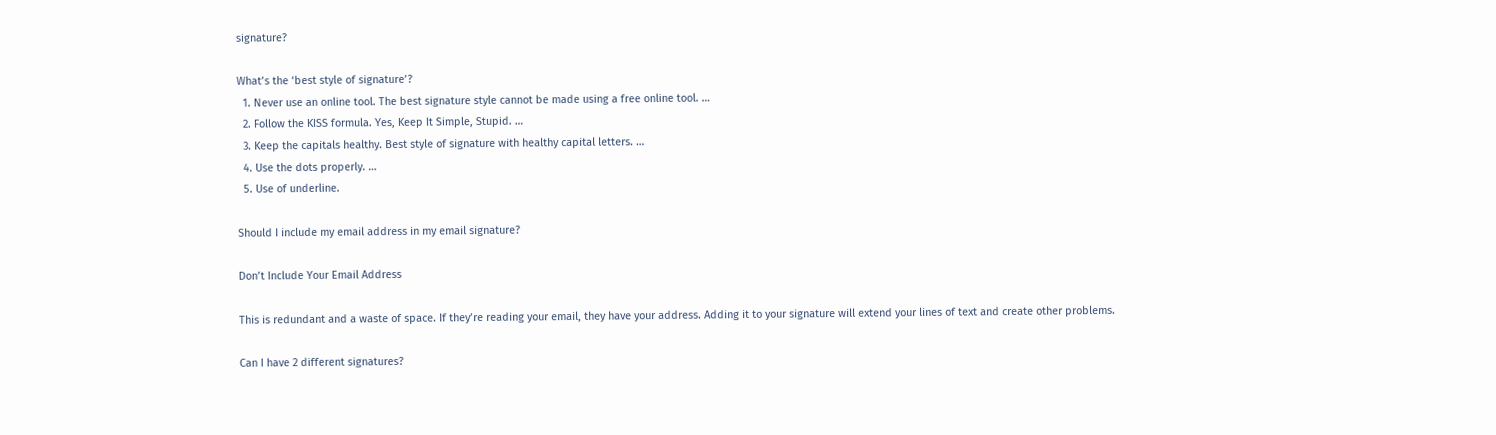signature?

What’s the ‘best style of signature’?
  1. Never use an online tool. The best signature style cannot be made using a free online tool. …
  2. Follow the KISS formula. Yes, Keep It Simple, Stupid. …
  3. Keep the capitals healthy. Best style of signature with healthy capital letters. …
  4. Use the dots properly. …
  5. Use of underline.

Should I include my email address in my email signature?

Don’t Include Your Email Address

This is redundant and a waste of space. If they’re reading your email, they have your address. Adding it to your signature will extend your lines of text and create other problems.

Can I have 2 different signatures?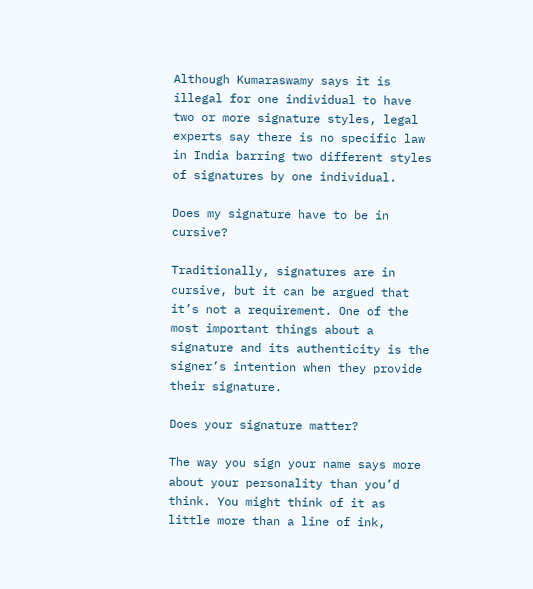Although Kumaraswamy says it is illegal for one individual to have two or more signature styles, legal experts say there is no specific law in India barring two different styles of signatures by one individual.

Does my signature have to be in cursive?

Traditionally, signatures are in cursive, but it can be argued that it’s not a requirement. One of the most important things about a signature and its authenticity is the signer’s intention when they provide their signature.

Does your signature matter?

The way you sign your name says more about your personality than you’d think. You might think of it as little more than a line of ink,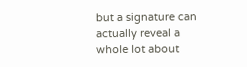but a signature can actually reveal a whole lot about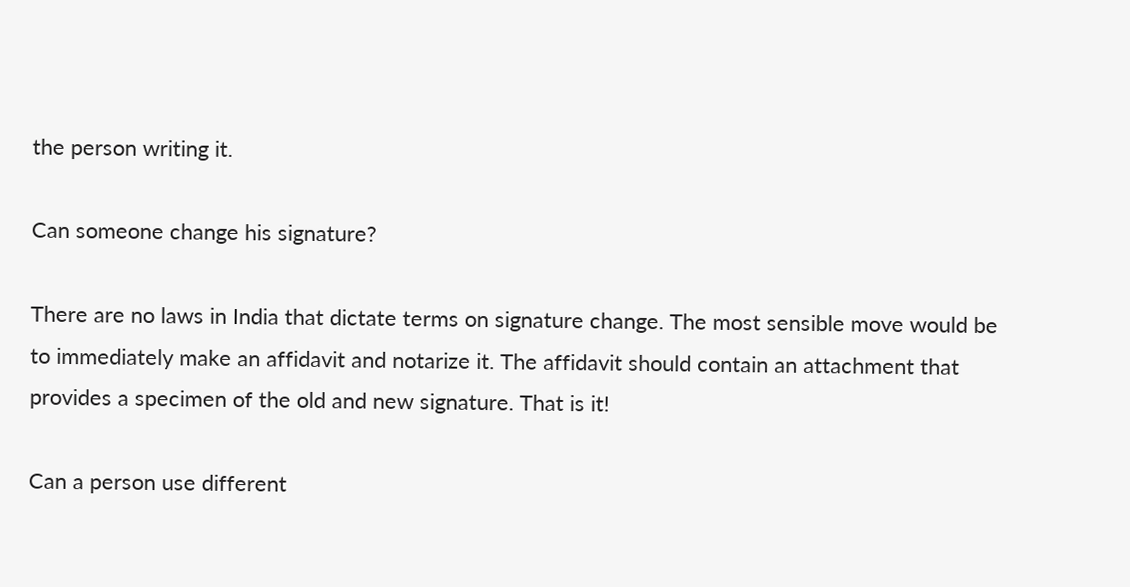the person writing it.

Can someone change his signature?

There are no laws in India that dictate terms on signature change. The most sensible move would be to immediately make an affidavit and notarize it. The affidavit should contain an attachment that provides a specimen of the old and new signature. That is it!

Can a person use different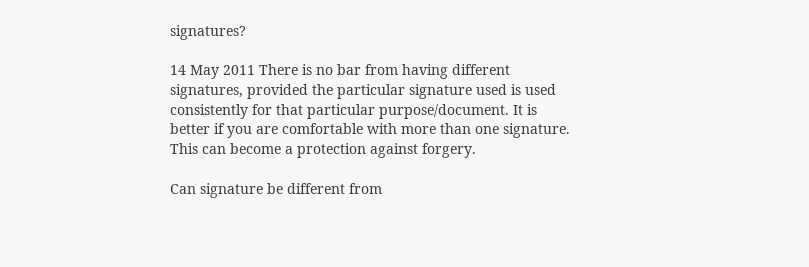signatures?

14 May 2011 There is no bar from having different signatures, provided the particular signature used is used consistently for that particular purpose/document. It is better if you are comfortable with more than one signature. This can become a protection against forgery.

Can signature be different from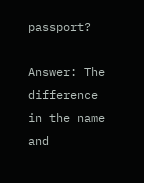passport?

Answer: The difference in the name and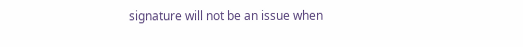signature will not be an issue when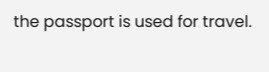the passport is used for travel.